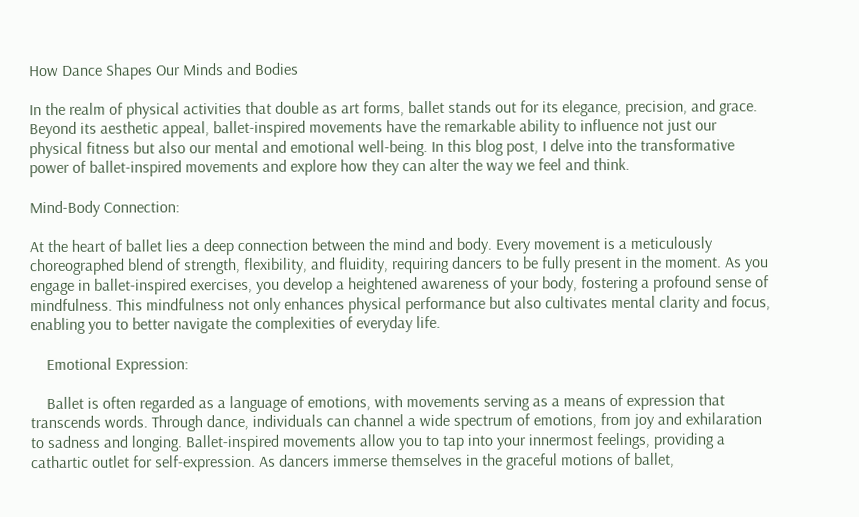How Dance Shapes Our Minds and Bodies

In the realm of physical activities that double as art forms, ballet stands out for its elegance, precision, and grace. Beyond its aesthetic appeal, ballet-inspired movements have the remarkable ability to influence not just our physical fitness but also our mental and emotional well-being. In this blog post, I delve into the transformative power of ballet-inspired movements and explore how they can alter the way we feel and think.

Mind-Body Connection:

At the heart of ballet lies a deep connection between the mind and body. Every movement is a meticulously choreographed blend of strength, flexibility, and fluidity, requiring dancers to be fully present in the moment. As you engage in ballet-inspired exercises, you develop a heightened awareness of your body, fostering a profound sense of mindfulness. This mindfulness not only enhances physical performance but also cultivates mental clarity and focus, enabling you to better navigate the complexities of everyday life.

    Emotional Expression:

    Ballet is often regarded as a language of emotions, with movements serving as a means of expression that transcends words. Through dance, individuals can channel a wide spectrum of emotions, from joy and exhilaration to sadness and longing. Ballet-inspired movements allow you to tap into your innermost feelings, providing a cathartic outlet for self-expression. As dancers immerse themselves in the graceful motions of ballet,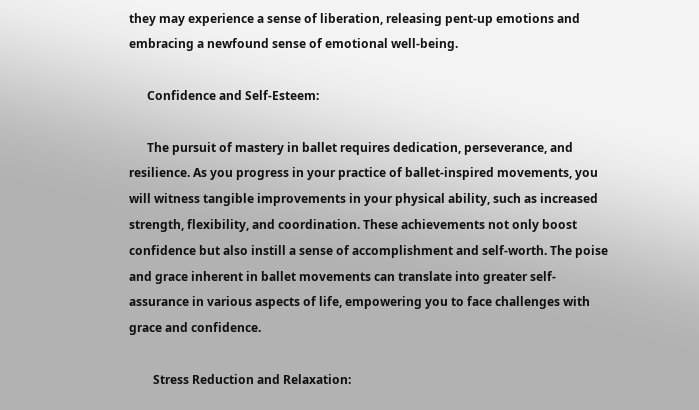they may experience a sense of liberation, releasing pent-up emotions and embracing a newfound sense of emotional well-being.

      Confidence and Self-Esteem:

      The pursuit of mastery in ballet requires dedication, perseverance, and resilience. As you progress in your practice of ballet-inspired movements, you will witness tangible improvements in your physical ability, such as increased strength, flexibility, and coordination. These achievements not only boost confidence but also instill a sense of accomplishment and self-worth. The poise and grace inherent in ballet movements can translate into greater self-assurance in various aspects of life, empowering you to face challenges with grace and confidence.

        Stress Reduction and Relaxation: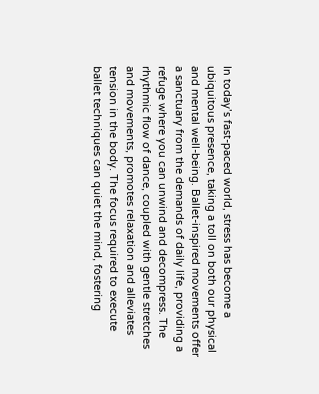In today’s fast-paced world, stress has become a ubiquitous presence, taking a toll on both our physical and mental well-being. Ballet-inspired movements offer a sanctuary from the demands of daily life, providing a refuge where you can unwind and decompress. The rhythmic flow of dance, coupled with gentle stretches and movements, promotes relaxation and alleviates tension in the body. The focus required to execute ballet techniques can quiet the mind, fostering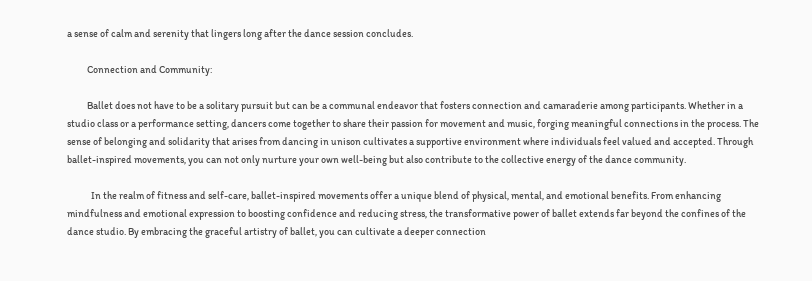a sense of calm and serenity that lingers long after the dance session concludes.

          Connection and Community:

          Ballet does not have to be a solitary pursuit but can be a communal endeavor that fosters connection and camaraderie among participants. Whether in a studio class or a performance setting, dancers come together to share their passion for movement and music, forging meaningful connections in the process. The sense of belonging and solidarity that arises from dancing in unison cultivates a supportive environment where individuals feel valued and accepted. Through ballet-inspired movements, you can not only nurture your own well-being but also contribute to the collective energy of the dance community.

            In the realm of fitness and self-care, ballet-inspired movements offer a unique blend of physical, mental, and emotional benefits. From enhancing mindfulness and emotional expression to boosting confidence and reducing stress, the transformative power of ballet extends far beyond the confines of the dance studio. By embracing the graceful artistry of ballet, you can cultivate a deeper connection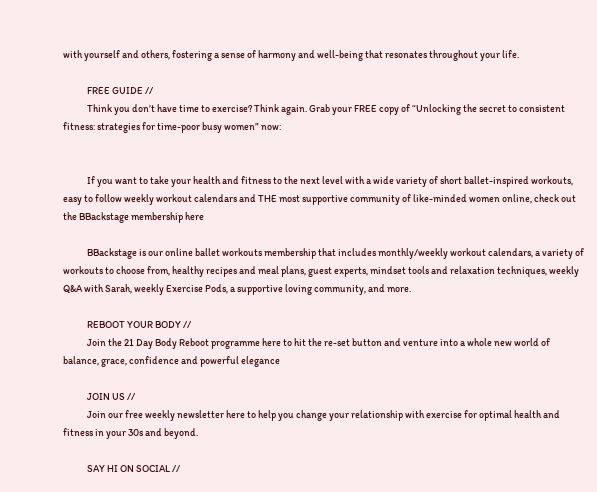with yourself and others, fostering a sense of harmony and well-being that resonates throughout your life.

            FREE GUIDE //
            Think you don’t have time to exercise? Think again. Grab your FREE copy of “Unlocking the secret to consistent fitness: strategies for time-poor busy women” now:


            If you want to take your health and fitness to the next level with a wide variety of short ballet-inspired workouts, easy to follow weekly workout calendars and THE most supportive community of like-minded women online, check out the BBackstage membership here

            BBackstage is our online ballet workouts membership that includes monthly/weekly workout calendars, a variety of workouts to choose from, healthy recipes and meal plans, guest experts, mindset tools and relaxation techniques, weekly Q&A with Sarah, weekly Exercise Pods, a supportive loving community, and more.

            REBOOT YOUR BODY //
            Join the 21 Day Body Reboot programme here to hit the re-set button and venture into a whole new world of balance, grace, confidence and powerful elegance

            JOIN US //
            Join our free weekly newsletter here to help you change your relationship with exercise for optimal health and fitness in your 30s and beyond.

            SAY HI ON SOCIAL //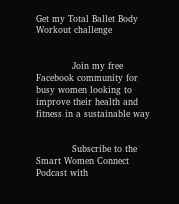Get my Total Ballet Body Workout challenge


            Join my free Facebook community for busy women looking to improve their health and fitness in a sustainable way


            Subscribe to the Smart Women Connect Podcast with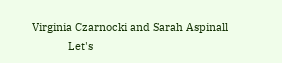Virginia Czarnocki and Sarah Aspinall
            Let's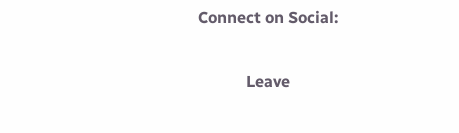Connect on Social:

            Leave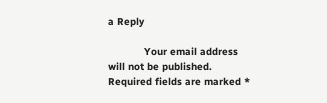a Reply

            Your email address will not be published. Required fields are marked *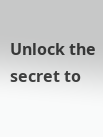Unlock the secret to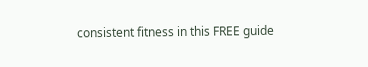consistent fitness in this FREE guide